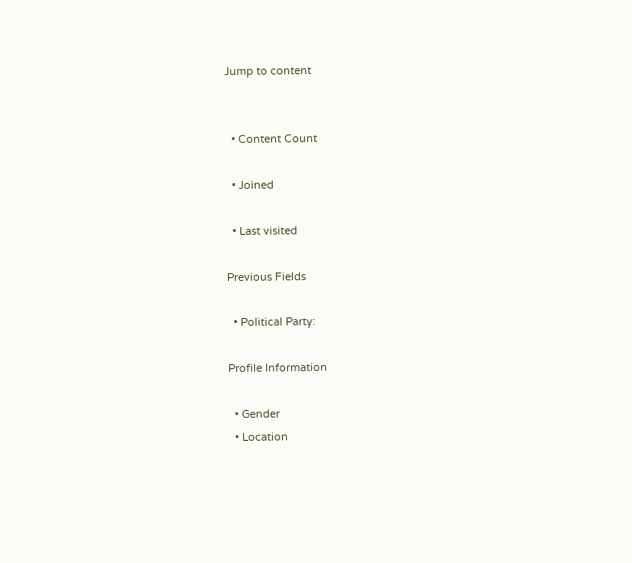Jump to content


  • Content Count

  • Joined

  • Last visited

Previous Fields

  • Political Party:

Profile Information

  • Gender
  • Location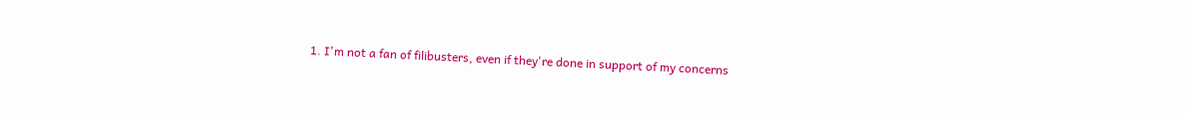1. I'm not a fan of filibusters, even if they're done in support of my concerns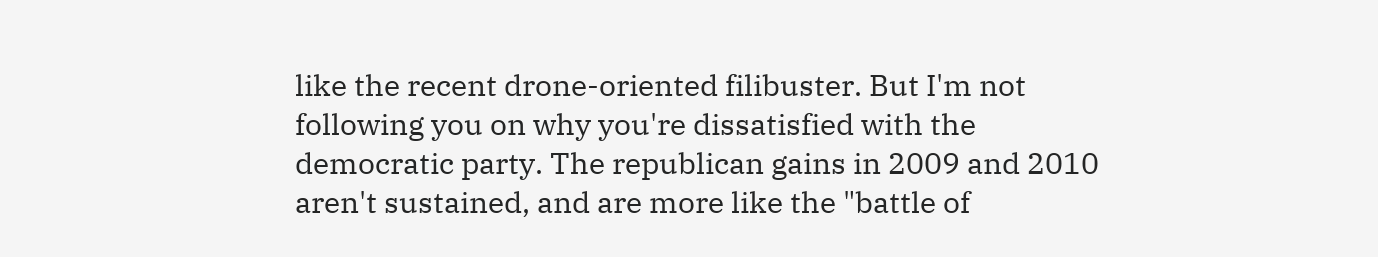like the recent drone-oriented filibuster. But I'm not following you on why you're dissatisfied with the democratic party. The republican gains in 2009 and 2010 aren't sustained, and are more like the "battle of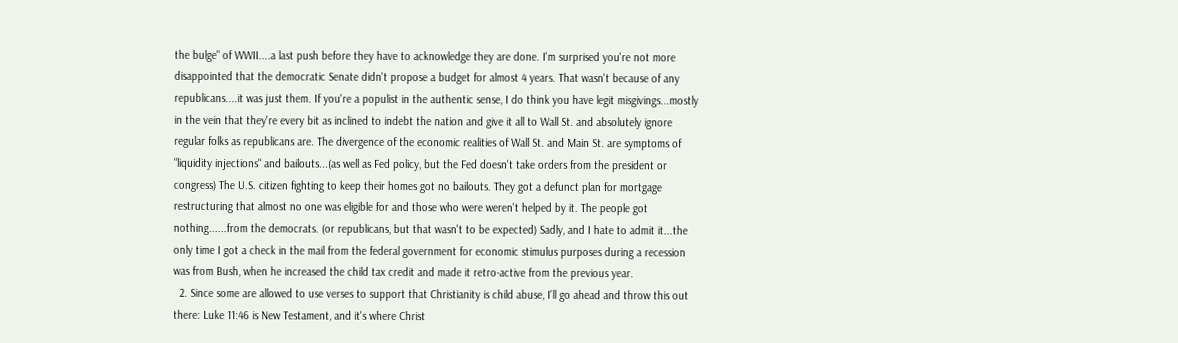the bulge" of WWII....a last push before they have to acknowledge they are done. I'm surprised you're not more disappointed that the democratic Senate didn't propose a budget for almost 4 years. That wasn't because of any republicans....it was just them. If you're a populist in the authentic sense, I do think you have legit misgivings...mostly in the vein that they're every bit as inclined to indebt the nation and give it all to Wall St. and absolutely ignore regular folks as republicans are. The divergence of the economic realities of Wall St. and Main St. are symptoms of "liquidity injections" and bailouts...(as well as Fed policy, but the Fed doesn't take orders from the president or congress) The U.S. citizen fighting to keep their homes got no bailouts. They got a defunct plan for mortgage restructuring that almost no one was eligible for and those who were weren't helped by it. The people got nothing......from the democrats. (or republicans, but that wasn't to be expected) Sadly, and I hate to admit it...the only time I got a check in the mail from the federal government for economic stimulus purposes during a recession was from Bush, when he increased the child tax credit and made it retro-active from the previous year.
  2. Since some are allowed to use verses to support that Christianity is child abuse, I'll go ahead and throw this out there: Luke 11:46 is New Testament, and it's where Christ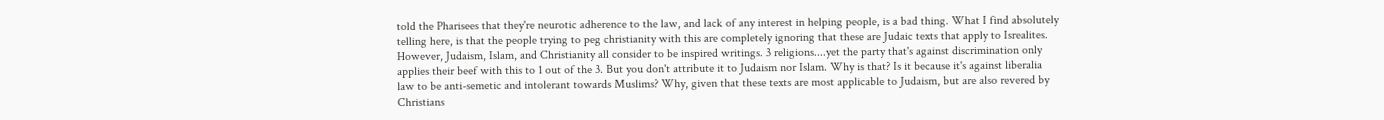told the Pharisees that they're neurotic adherence to the law, and lack of any interest in helping people, is a bad thing. What I find absolutely telling here, is that the people trying to peg christianity with this are completely ignoring that these are Judaic texts that apply to Isrealites. However, Judaism, Islam, and Christianity all consider to be inspired writings. 3 religions....yet the party that's against discrimination only applies their beef with this to 1 out of the 3. But you don't attribute it to Judaism nor Islam. Why is that? Is it because it's against liberalia law to be anti-semetic and intolerant towards Muslims? Why, given that these texts are most applicable to Judaism, but are also revered by Christians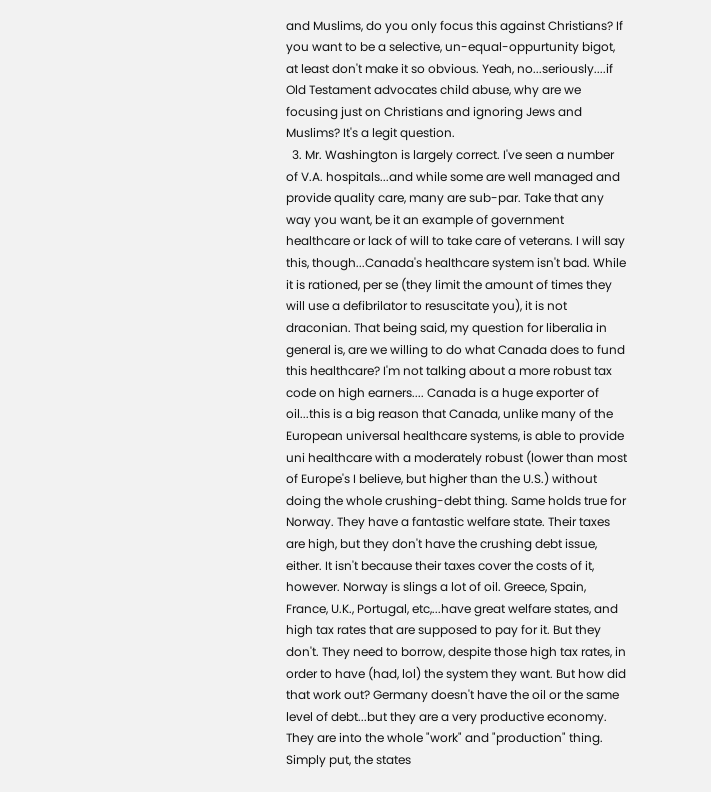and Muslims, do you only focus this against Christians? If you want to be a selective, un-equal-oppurtunity bigot, at least don't make it so obvious. Yeah, no...seriously....if Old Testament advocates child abuse, why are we focusing just on Christians and ignoring Jews and Muslims? It's a legit question.
  3. Mr. Washington is largely correct. I've seen a number of V.A. hospitals...and while some are well managed and provide quality care, many are sub-par. Take that any way you want, be it an example of government healthcare or lack of will to take care of veterans. I will say this, though...Canada's healthcare system isn't bad. While it is rationed, per se (they limit the amount of times they will use a defibrilator to resuscitate you), it is not draconian. That being said, my question for liberalia in general is, are we willing to do what Canada does to fund this healthcare? I'm not talking about a more robust tax code on high earners.... Canada is a huge exporter of oil...this is a big reason that Canada, unlike many of the European universal healthcare systems, is able to provide uni healthcare with a moderately robust (lower than most of Europe's I believe, but higher than the U.S.) without doing the whole crushing-debt thing. Same holds true for Norway. They have a fantastic welfare state. Their taxes are high, but they don't have the crushing debt issue, either. It isn't because their taxes cover the costs of it, however. Norway is slings a lot of oil. Greece, Spain, France, U.K., Portugal, etc,...have great welfare states, and high tax rates that are supposed to pay for it. But they don't. They need to borrow, despite those high tax rates, in order to have (had, lol) the system they want. But how did that work out? Germany doesn't have the oil or the same level of debt...but they are a very productive economy. They are into the whole "work" and "production" thing. Simply put, the states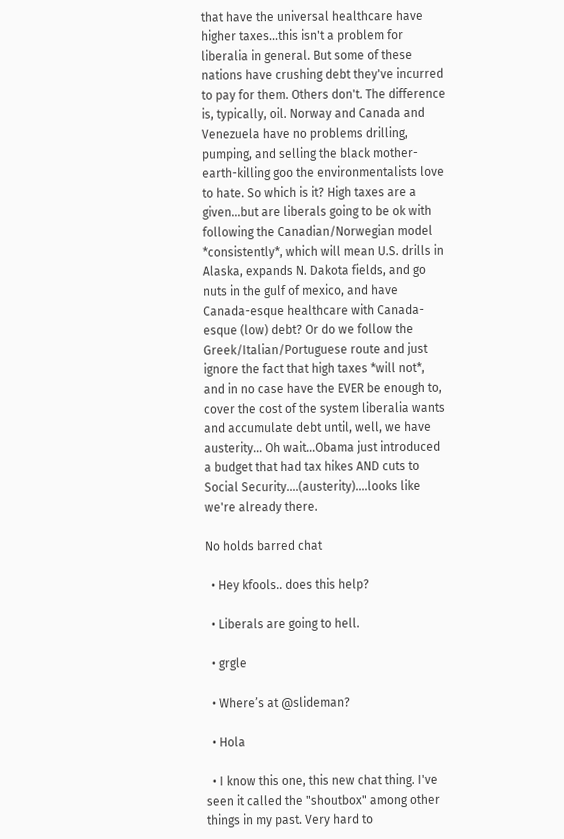that have the universal healthcare have higher taxes...this isn't a problem for liberalia in general. But some of these nations have crushing debt they've incurred to pay for them. Others don't. The difference is, typically, oil. Norway and Canada and Venezuela have no problems drilling, pumping, and selling the black mother-earth-killing goo the environmentalists love to hate. So which is it? High taxes are a given...but are liberals going to be ok with following the Canadian/Norwegian model *consistently*, which will mean U.S. drills in Alaska, expands N. Dakota fields, and go nuts in the gulf of mexico, and have Canada-esque healthcare with Canada-esque (low) debt? Or do we follow the Greek/Italian/Portuguese route and just ignore the fact that high taxes *will not*, and in no case have the EVER be enough to, cover the cost of the system liberalia wants and accumulate debt until, well, we have austerity... Oh wait...Obama just introduced a budget that had tax hikes AND cuts to Social Security....(austerity)....looks like we're already there.

No holds barred chat

  • Hey kfools.. does this help?

  • Liberals are going to hell.

  • grgle

  • Where’s at @slideman?

  • Hola

  • I know this one, this new chat thing. I've seen it called the "shoutbox" among other things in my past. Very hard to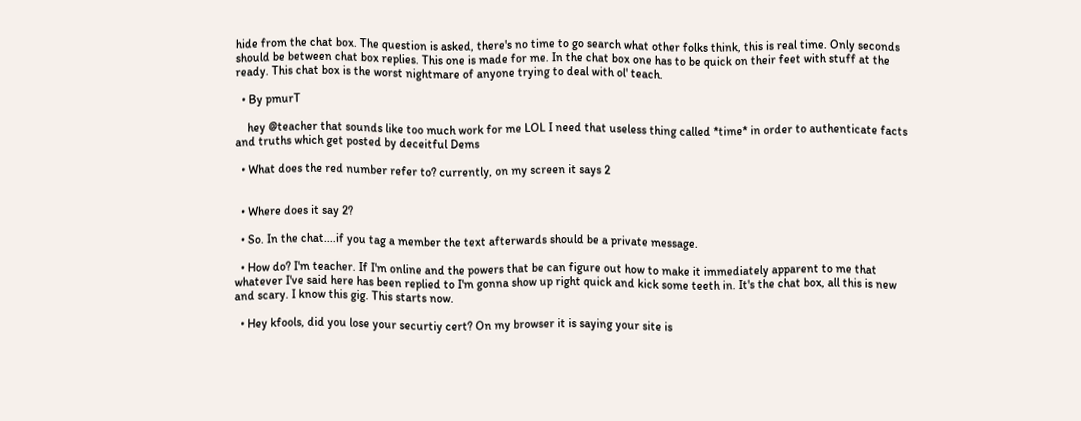hide from the chat box. The question is asked, there's no time to go search what other folks think, this is real time. Only seconds should be between chat box replies. This one is made for me. In the chat box one has to be quick on their feet with stuff at the ready. This chat box is the worst nightmare of anyone trying to deal with ol' teach.

  • By pmurT

    hey @teacher that sounds like too much work for me LOL I need that useless thing called *time* in order to authenticate facts and truths which get posted by deceitful Dems

  • What does the red number refer to? currently, on my screen it says 2


  • Where does it say 2?

  • So. In the chat....if you tag a member the text afterwards should be a private message.

  • How do? I'm teacher. If I'm online and the powers that be can figure out how to make it immediately apparent to me that whatever I've said here has been replied to I'm gonna show up right quick and kick some teeth in. It's the chat box, all this is new and scary. I know this gig. This starts now.

  • Hey kfools, did you lose your securtiy cert? On my browser it is saying your site is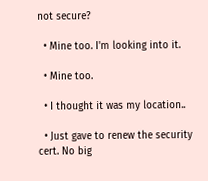not secure?

  • Mine too. I'm looking into it.

  • Mine too.

  • I thought it was my location..

  • Just gave to renew the security cert. No big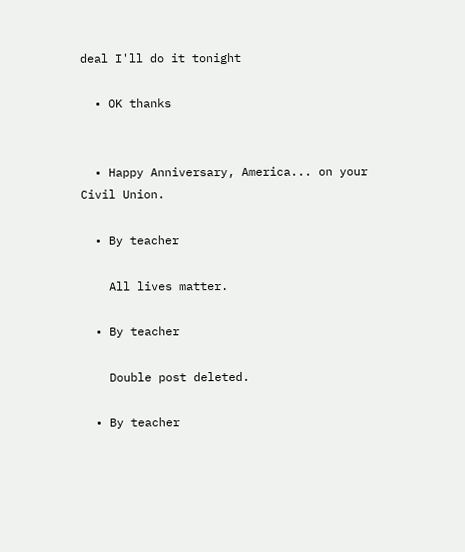deal I'll do it tonight

  • OK thanks


  • Happy Anniversary, America... on your Civil Union.

  • By teacher

    All lives matter.

  • By teacher

    Double post deleted.

  • By teacher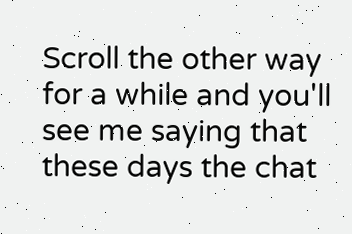Scroll the other way for a while and you'll see me saying that these days the chat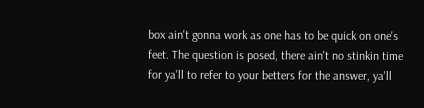box ain't gonna work as one has to be quick on one's feet. The question is posed, there ain't no stinkin time for ya'll to refer to your betters for the answer, ya'll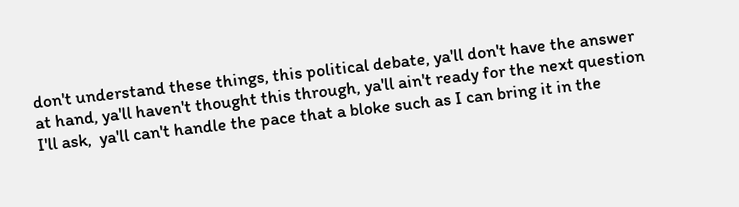don't understand these things, this political debate, ya'll don't have the answer at hand, ya'll haven't thought this through, ya'll ain't ready for the next question I'll ask,  ya'll can't handle the pace that a bloke such as I can bring it in the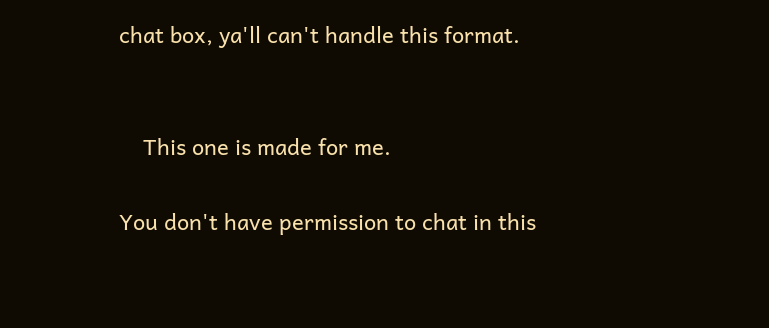chat box, ya'll can't handle this format.


    This one is made for me.

You don't have permission to chat in this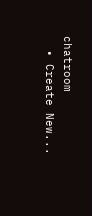chatroom
  • Create New...